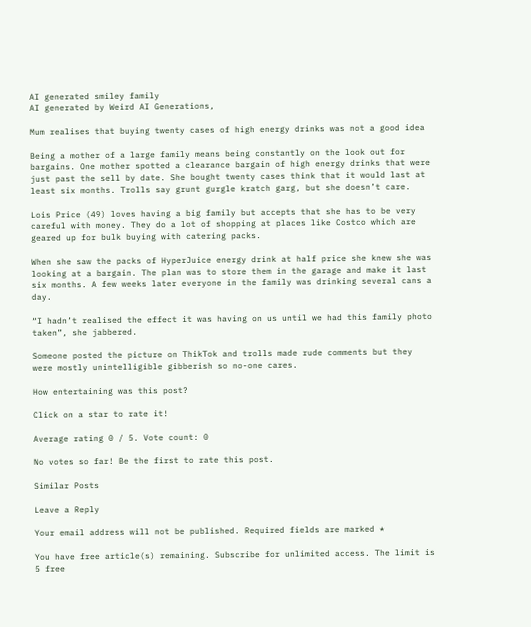AI generated smiley family
AI generated by Weird AI Generations,

Mum realises that buying twenty cases of high energy drinks was not a good idea

Being a mother of a large family means being constantly on the look out for bargains. One mother spotted a clearance bargain of high energy drinks that were just past the sell by date. She bought twenty cases think that it would last at least six months. Trolls say grunt gurgle kratch garg, but she doesn’t care.

Lois Price (49) loves having a big family but accepts that she has to be very careful with money. They do a lot of shopping at places like Costco which are geared up for bulk buying with catering packs.

When she saw the packs of HyperJuice energy drink at half price she knew she was looking at a bargain. The plan was to store them in the garage and make it last six months. A few weeks later everyone in the family was drinking several cans a day.

“I hadn’t realised the effect it was having on us until we had this family photo taken”, she jabbered.

Someone posted the picture on ThikTok and trolls made rude comments but they were mostly unintelligible gibberish so no-one cares.

How entertaining was this post?

Click on a star to rate it!

Average rating 0 / 5. Vote count: 0

No votes so far! Be the first to rate this post.

Similar Posts

Leave a Reply

Your email address will not be published. Required fields are marked *

You have free article(s) remaining. Subscribe for unlimited access. The limit is 5 free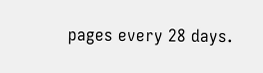pages every 28 days.